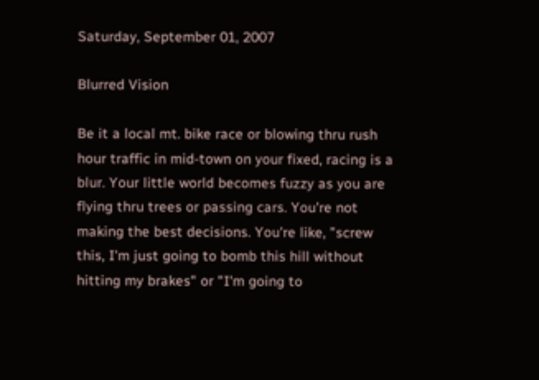Saturday, September 01, 2007

Blurred Vision

Be it a local mt. bike race or blowing thru rush hour traffic in mid-town on your fixed, racing is a blur. Your little world becomes fuzzy as you are flying thru trees or passing cars. You're not making the best decisions. You're like, "screw this, I'm just going to bomb this hill without hitting my brakes" or "I'm going to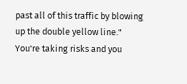past all of this traffic by blowing up the double yellow line." You're taking risks and you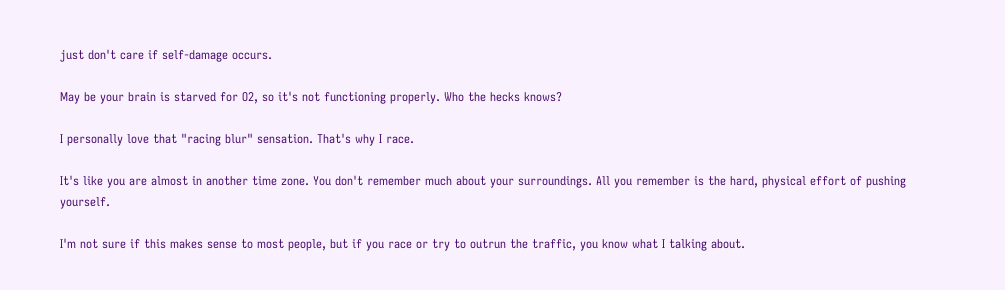just don't care if self-damage occurs.

May be your brain is starved for O2, so it's not functioning properly. Who the hecks knows?

I personally love that "racing blur" sensation. That's why I race.

It's like you are almost in another time zone. You don't remember much about your surroundings. All you remember is the hard, physical effort of pushing yourself.

I'm not sure if this makes sense to most people, but if you race or try to outrun the traffic, you know what I talking about.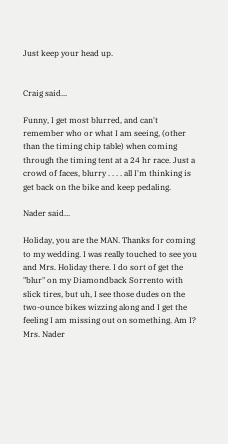Just keep your head up.


Craig said...

Funny, I get most blurred, and can't remember who or what I am seeing, (other than the timing chip table) when coming through the timing tent at a 24 hr race. Just a crowd of faces, blurry . . . . all I'm thinking is get back on the bike and keep pedaling.

Nader said...

Holiday, you are the MAN. Thanks for coming to my wedding. I was really touched to see you and Mrs. Holiday there. I do sort of get the "blur" on my Diamondback Sorrento with slick tires, but uh, I see those dudes on the two-ounce bikes wizzing along and I get the feeling I am missing out on something. Am I? Mrs. Nader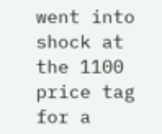went into shock at the 1100 price tag for a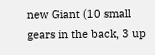new Giant (10 small gears in the back, 3 up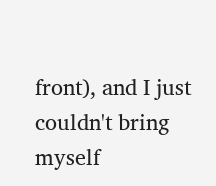front), and I just couldn't bring myself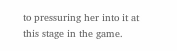to pressuring her into it at this stage in the game.